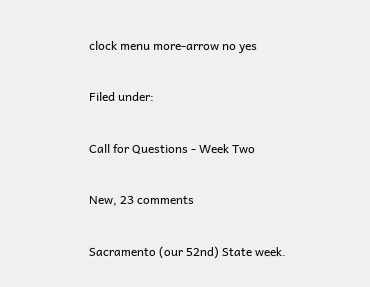clock menu more-arrow no yes

Filed under:

Call for Questions - Week Two

New, 23 comments

Sacramento (our 52nd) State week.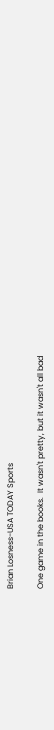Brian Losness-USA TODAY Sports

One game in the books.  It wasn't pretty, but it wasn't all bad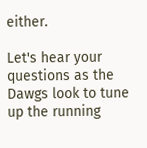either.

Let's hear your questions as the Dawgs look to tune up the running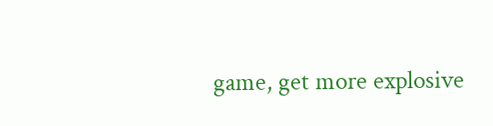game, get more explosive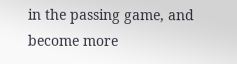in the passing game, and become more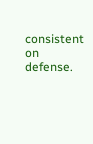consistent on defense.